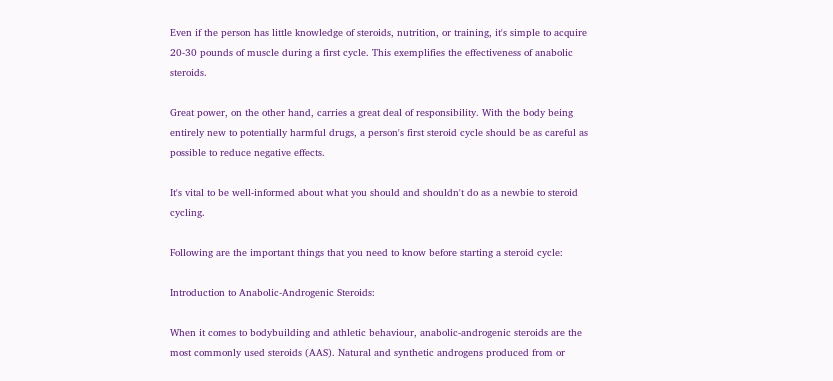Even if the person has little knowledge of steroids, nutrition, or training, it's simple to acquire 20-30 pounds of muscle during a first cycle. This exemplifies the effectiveness of anabolic steroids.

Great power, on the other hand, carries a great deal of responsibility. With the body being entirely new to potentially harmful drugs, a person's first steroid cycle should be as careful as possible to reduce negative effects.

It's vital to be well-informed about what you should and shouldn't do as a newbie to steroid cycling.

Following are the important things that you need to know before starting a steroid cycle:

Introduction to Anabolic-Androgenic Steroids:

When it comes to bodybuilding and athletic behaviour, anabolic-androgenic steroids are the most commonly used steroids (AAS). Natural and synthetic androgens produced from or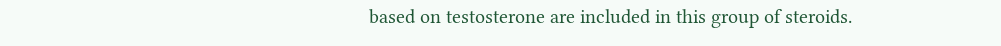based on testosterone are included in this group of steroids.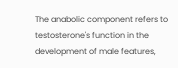The anabolic component refers to testosterone's function in the development of male features,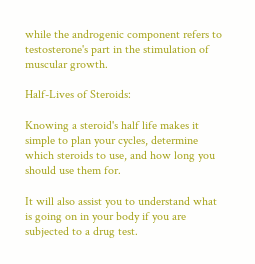while the androgenic component refers to testosterone's part in the stimulation of muscular growth.

Half-Lives of Steroids:

Knowing a steroid's half life makes it simple to plan your cycles, determine which steroids to use, and how long you should use them for.

It will also assist you to understand what is going on in your body if you are subjected to a drug test.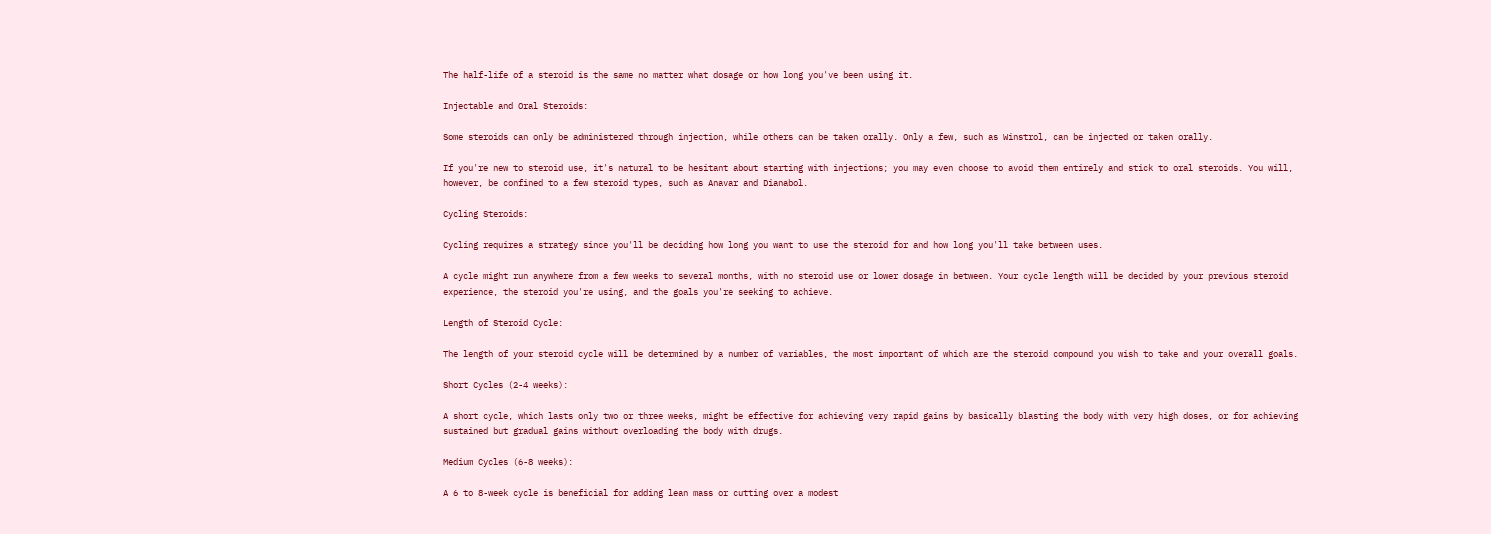The half-life of a steroid is the same no matter what dosage or how long you've been using it.

Injectable and Oral Steroids:

Some steroids can only be administered through injection, while others can be taken orally. Only a few, such as Winstrol, can be injected or taken orally.

If you're new to steroid use, it's natural to be hesitant about starting with injections; you may even choose to avoid them entirely and stick to oral steroids. You will, however, be confined to a few steroid types, such as Anavar and Dianabol.

Cycling Steroids:

Cycling requires a strategy since you'll be deciding how long you want to use the steroid for and how long you'll take between uses.

A cycle might run anywhere from a few weeks to several months, with no steroid use or lower dosage in between. Your cycle length will be decided by your previous steroid experience, the steroid you're using, and the goals you're seeking to achieve.

Length of Steroid Cycle:

The length of your steroid cycle will be determined by a number of variables, the most important of which are the steroid compound you wish to take and your overall goals.

Short Cycles (2-4 weeks):

A short cycle, which lasts only two or three weeks, might be effective for achieving very rapid gains by basically blasting the body with very high doses, or for achieving sustained but gradual gains without overloading the body with drugs.

Medium Cycles (6-8 weeks):

A 6 to 8-week cycle is beneficial for adding lean mass or cutting over a modest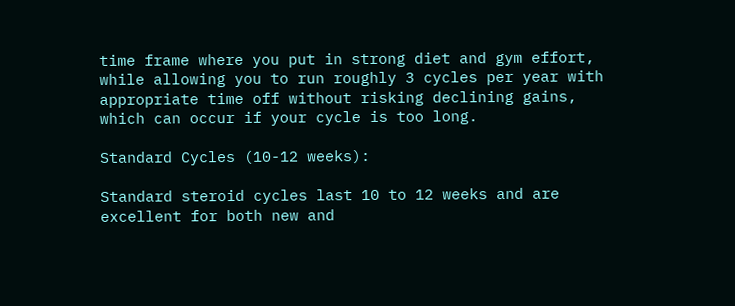time frame where you put in strong diet and gym effort, while allowing you to run roughly 3 cycles per year with appropriate time off without risking declining gains, which can occur if your cycle is too long.

Standard Cycles (10-12 weeks):

Standard steroid cycles last 10 to 12 weeks and are excellent for both new and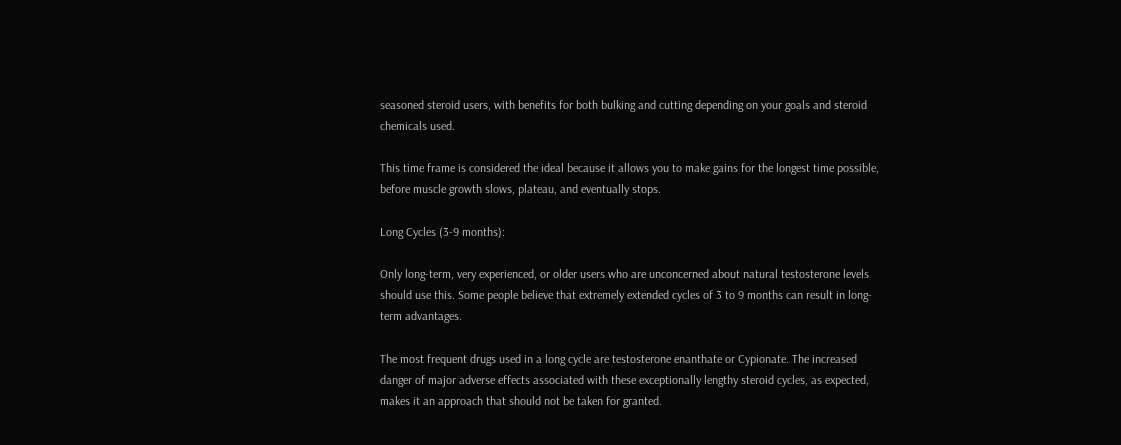seasoned steroid users, with benefits for both bulking and cutting depending on your goals and steroid chemicals used.

This time frame is considered the ideal because it allows you to make gains for the longest time possible, before muscle growth slows, plateau, and eventually stops.

Long Cycles (3-9 months):

Only long-term, very experienced, or older users who are unconcerned about natural testosterone levels should use this. Some people believe that extremely extended cycles of 3 to 9 months can result in long-term advantages.

The most frequent drugs used in a long cycle are testosterone enanthate or Cypionate. The increased danger of major adverse effects associated with these exceptionally lengthy steroid cycles, as expected, makes it an approach that should not be taken for granted.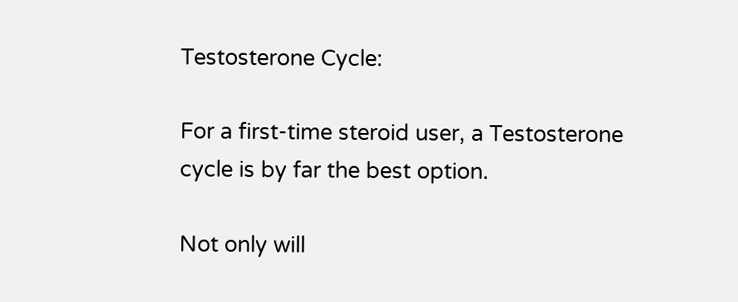Testosterone Cycle:

For a first-time steroid user, a Testosterone cycle is by far the best option.

Not only will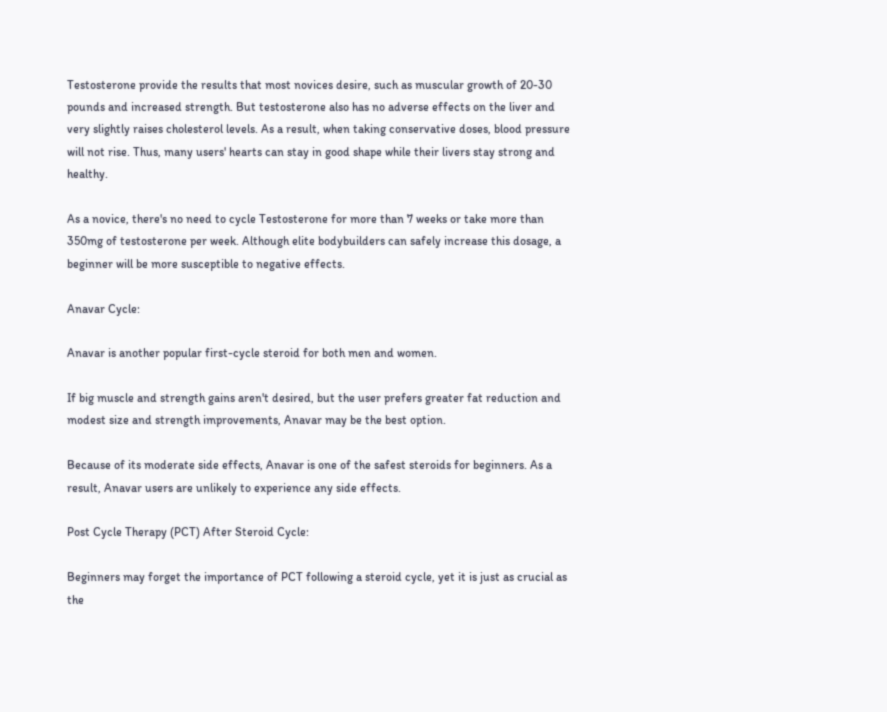Testosterone provide the results that most novices desire, such as muscular growth of 20-30 pounds and increased strength. But testosterone also has no adverse effects on the liver and very slightly raises cholesterol levels. As a result, when taking conservative doses, blood pressure will not rise. Thus, many users' hearts can stay in good shape while their livers stay strong and healthy.

As a novice, there's no need to cycle Testosterone for more than 7 weeks or take more than 350mg of testosterone per week. Although elite bodybuilders can safely increase this dosage, a beginner will be more susceptible to negative effects.

Anavar Cycle:

Anavar is another popular first-cycle steroid for both men and women.

If big muscle and strength gains aren't desired, but the user prefers greater fat reduction and modest size and strength improvements, Anavar may be the best option.

Because of its moderate side effects, Anavar is one of the safest steroids for beginners. As a result, Anavar users are unlikely to experience any side effects.

Post Cycle Therapy (PCT) After Steroid Cycle:

Beginners may forget the importance of PCT following a steroid cycle, yet it is just as crucial as the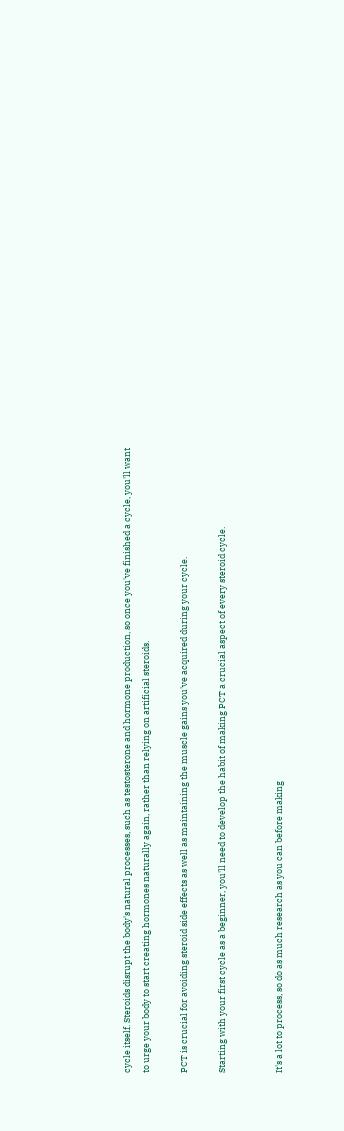cycle itself. Steroids disrupt the body's natural processes, such as testosterone and hormone production, so once you've finished a cycle, you'll want to urge your body to start creating hormones naturally again, rather than relying on artificial steroids.

PCT is crucial for avoiding steroid side effects as well as maintaining the muscle gains you've acquired during your cycle.

Starting with your first cycle as a beginner, you'll need to develop the habit of making PCT a crucial aspect of every steroid cycle.


It's a lot to process, so do as much research as you can before making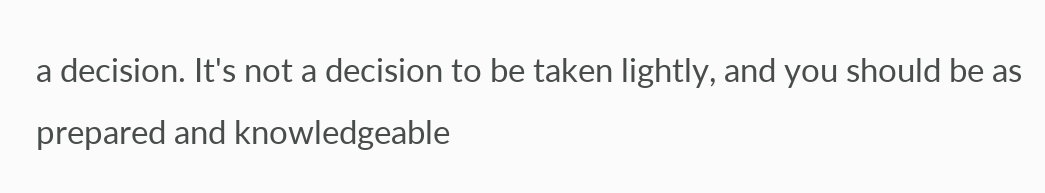a decision. It's not a decision to be taken lightly, and you should be as prepared and knowledgeable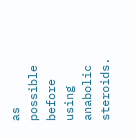as possible before using anabolic steroids.